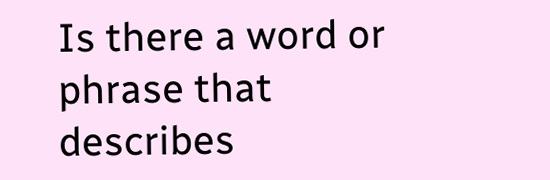Is there a word or phrase that describes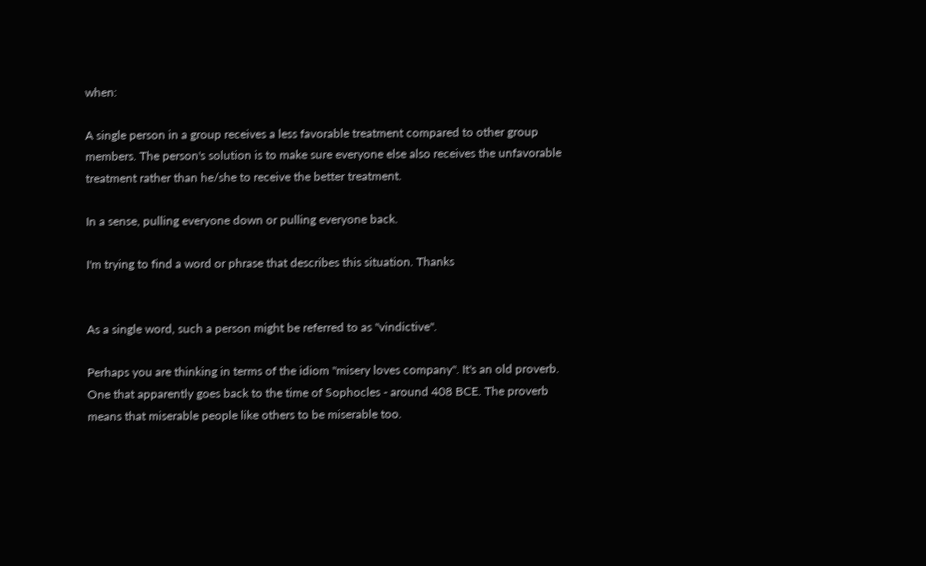when:

A single person in a group receives a less favorable treatment compared to other group members. The person's solution is to make sure everyone else also receives the unfavorable treatment rather than he/she to receive the better treatment.

In a sense, pulling everyone down or pulling everyone back.

I'm trying to find a word or phrase that describes this situation. Thanks


As a single word, such a person might be referred to as "vindictive".

Perhaps you are thinking in terms of the idiom "misery loves company". It's an old proverb. One that apparently goes back to the time of Sophocles - around 408 BCE. The proverb means that miserable people like others to be miserable too.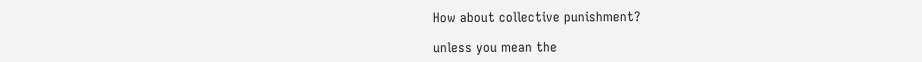How about collective punishment?

unless you mean the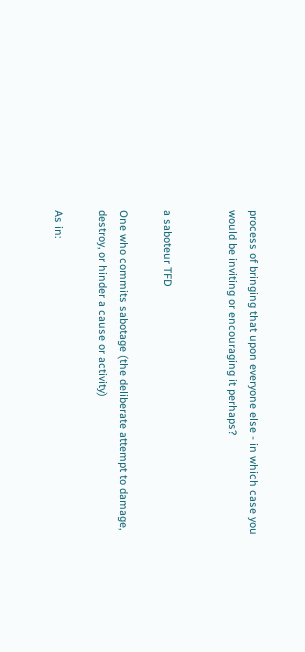process of bringing that upon everyone else - in which case you would be inviting or encouraging it perhaps?


a saboteur TFD

One who commits sabotage (the deliberate attempt to damage, destroy, or hinder a cause or activity)

As in: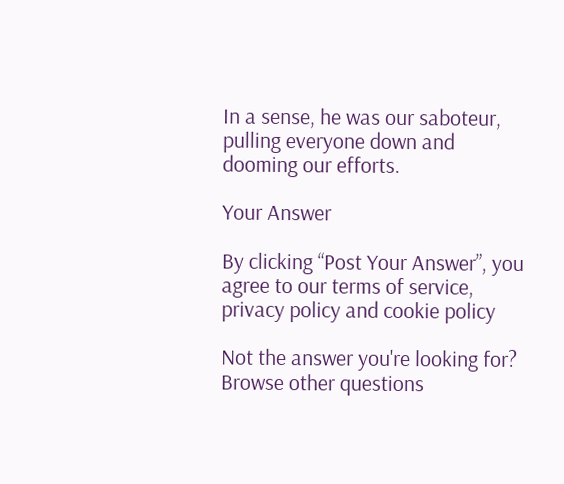In a sense, he was our saboteur, pulling everyone down and dooming our efforts.

Your Answer

By clicking “Post Your Answer”, you agree to our terms of service, privacy policy and cookie policy

Not the answer you're looking for? Browse other questions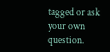tagged or ask your own question.